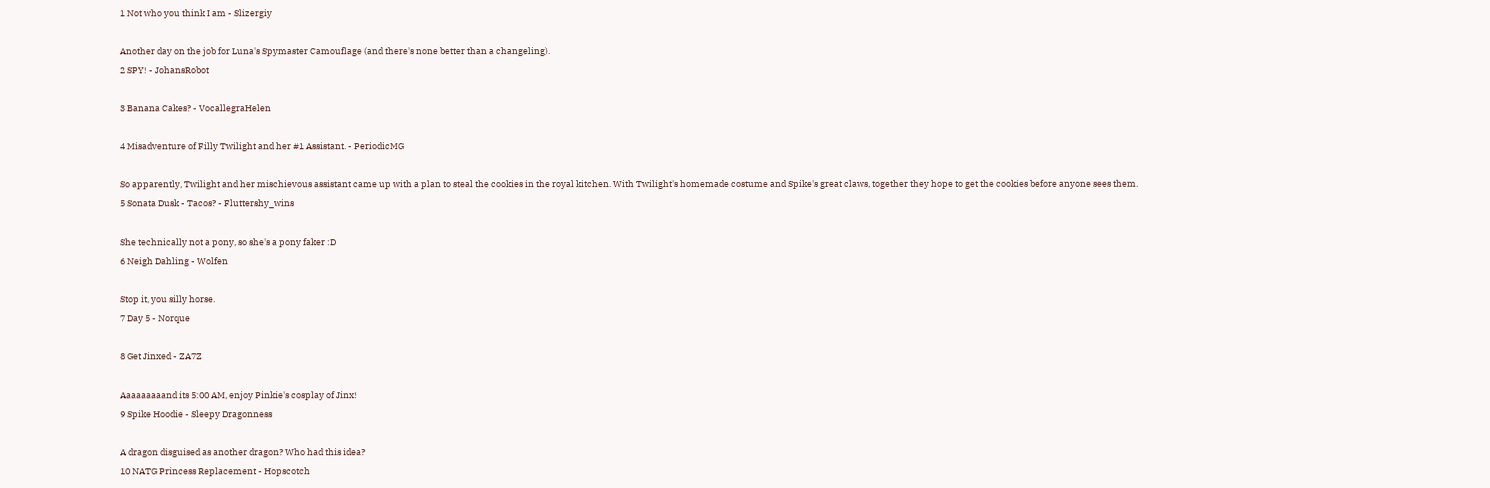1 Not who you think I am - Slizergiy

Another day on the job for Luna's Spymaster Camouflage (and there's none better than a changeling).
2 SPY! - JohansRobot

3 Banana Cakes? - VocallegraHelen

4 Misadventure of Filly Twilight and her #1 Assistant. - PeriodicMG

So apparently, Twilight and her mischievous assistant came up with a plan to steal the cookies in the royal kitchen. With Twilight's homemade costume and Spike's great claws, together they hope to get the cookies before anyone sees them.
5 Sonata Dusk - Tacos? - Fluttershy_wins

She technically not a pony, so she's a pony faker :D
6 Neigh Dahling - Wolfen

Stop it, you silly horse.
7 Day 5 - Norque

8 Get Jinxed - ZA7Z

Aaaaaaaaand its 5:00 AM, enjoy Pinkie's cosplay of Jinx!
9 Spike Hoodie - Sleepy Dragonness

A dragon disguised as another dragon? Who had this idea?
10 NATG Princess Replacement - Hopscotch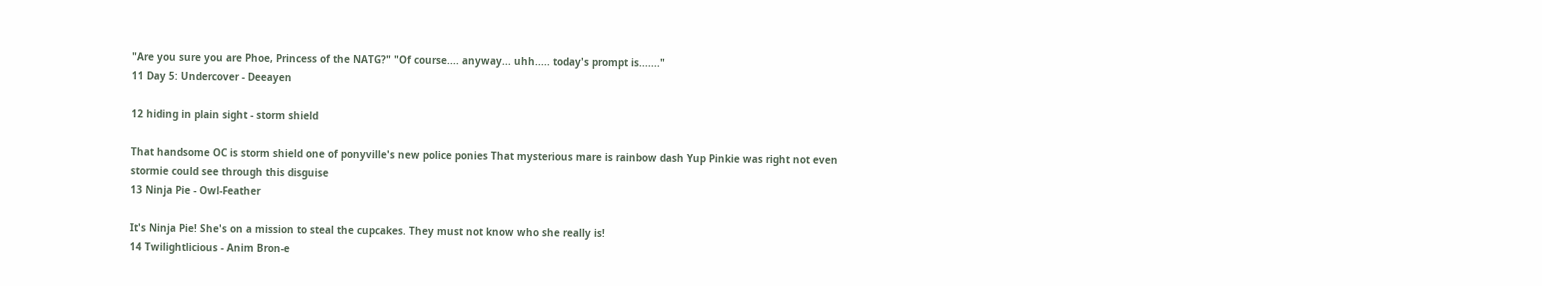"Are you sure you are Phoe, Princess of the NATG?" "Of course.... anyway... uhh..... today's prompt is......."
11 Day 5: Undercover - Deeayen

12 hiding in plain sight - storm shield

That handsome OC is storm shield one of ponyville's new police ponies That mysterious mare is rainbow dash Yup Pinkie was right not even stormie could see through this disguise
13 Ninja Pie - Owl-Feather

It's Ninja Pie! She's on a mission to steal the cupcakes. They must not know who she really is!
14 Twilightlicious - Anim Bron-e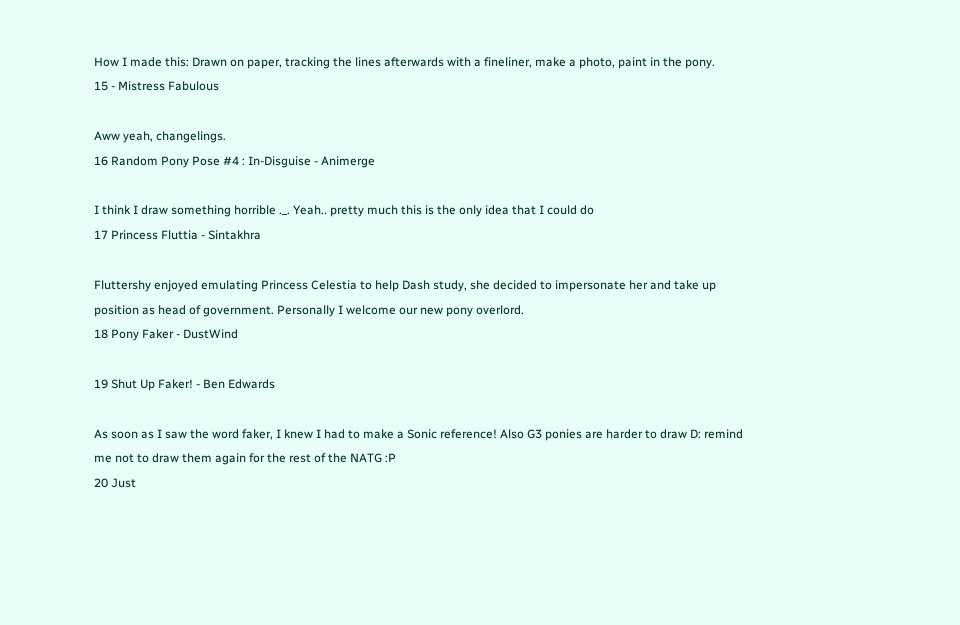How I made this: Drawn on paper, tracking the lines afterwards with a fineliner, make a photo, paint in the pony.
15 - Mistress Fabulous

Aww yeah, changelings.
16 Random Pony Pose #4 : In-Disguise - Animerge

I think I draw something horrible ._. Yeah.. pretty much this is the only idea that I could do
17 Princess Fluttia - Sintakhra

Fluttershy enjoyed emulating Princess Celestia to help Dash study, she decided to impersonate her and take up position as head of government. Personally I welcome our new pony overlord.
18 Pony Faker - DustWind

19 Shut Up Faker! - Ben Edwards

As soon as I saw the word faker, I knew I had to make a Sonic reference! Also G3 ponies are harder to draw D: remind me not to draw them again for the rest of the NATG :P
20 Just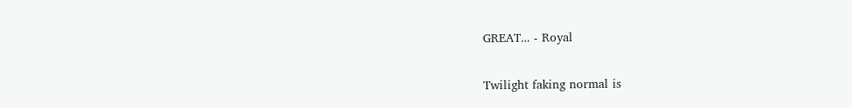GREAT... - Royal

Twilight faking normal is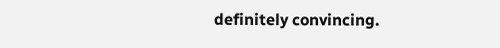definitely convincing.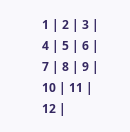1 | 2 | 3 | 4 | 5 | 6 | 7 | 8 | 9 | 10 | 11 | 12 |